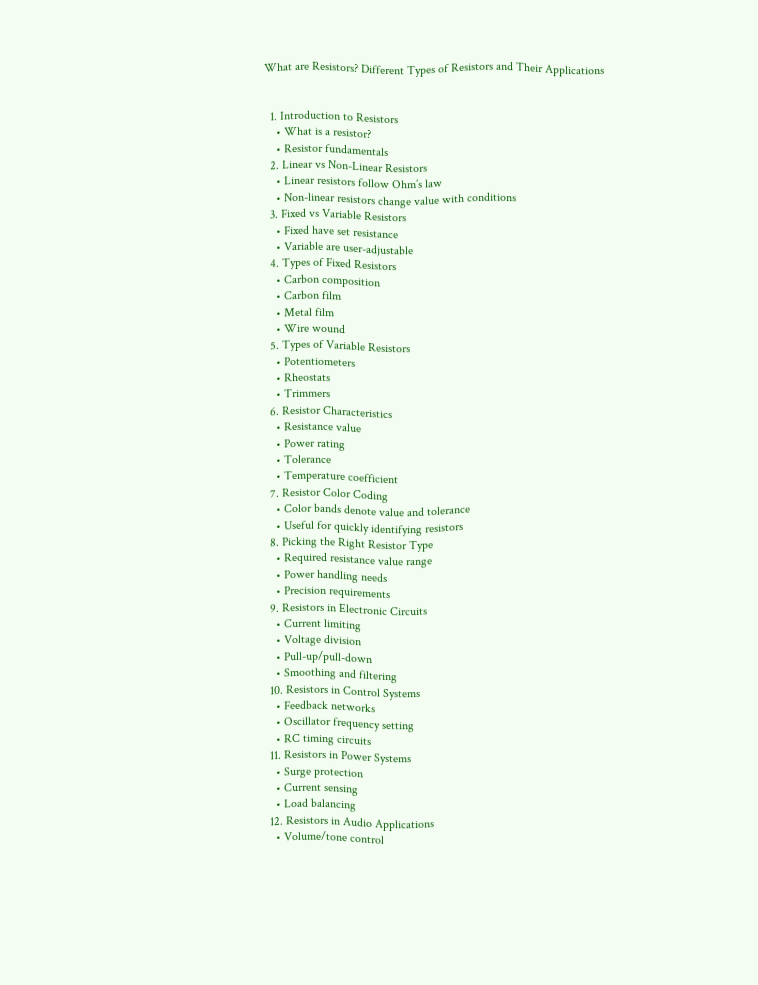What are Resistors? Different Types of Resistors and Their Applications


  1. Introduction to Resistors
    • What is a resistor?
    • Resistor fundamentals
  2. Linear vs Non-Linear Resistors
    • Linear resistors follow Ohm’s law
    • Non-linear resistors change value with conditions
  3. Fixed vs Variable Resistors
    • Fixed have set resistance
    • Variable are user-adjustable
  4. Types of Fixed Resistors
    • Carbon composition
    • Carbon film
    • Metal film
    • Wire wound
  5. Types of Variable Resistors
    • Potentiometers
    • Rheostats
    • Trimmers
  6. Resistor Characteristics
    • Resistance value
    • Power rating
    • Tolerance
    • Temperature coefficient
  7. Resistor Color Coding
    • Color bands denote value and tolerance
    • Useful for quickly identifying resistors
  8. Picking the Right Resistor Type
    • Required resistance value range
    • Power handling needs
    • Precision requirements
  9. Resistors in Electronic Circuits
    • Current limiting
    • Voltage division
    • Pull-up/pull-down
    • Smoothing and filtering
  10. Resistors in Control Systems
    • Feedback networks
    • Oscillator frequency setting
    • RC timing circuits
  11. Resistors in Power Systems
    • Surge protection
    • Current sensing
    • Load balancing
  12. Resistors in Audio Applications
    • Volume/tone control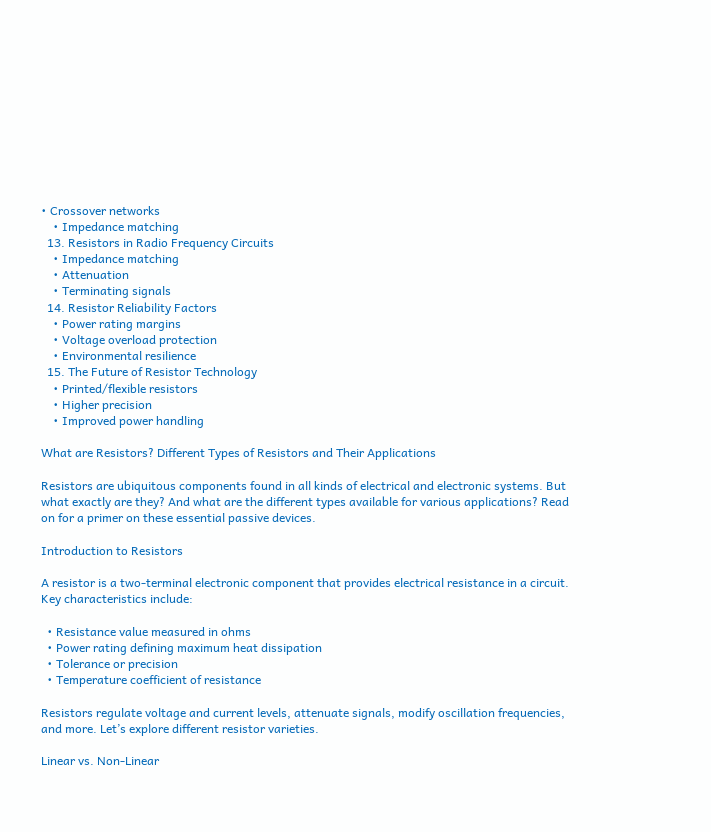• Crossover networks
    • Impedance matching
  13. Resistors in Radio Frequency Circuits
    • Impedance matching
    • Attenuation
    • Terminating signals
  14. Resistor Reliability Factors
    • Power rating margins
    • Voltage overload protection
    • Environmental resilience
  15. The Future of Resistor Technology
    • Printed/flexible resistors
    • Higher precision
    • Improved power handling

What are Resistors? Different Types of Resistors and Their Applications

Resistors are ubiquitous components found in all kinds of electrical and electronic systems. But what exactly are they? And what are the different types available for various applications? Read on for a primer on these essential passive devices.

Introduction to Resistors

A resistor is a two-terminal electronic component that provides electrical resistance in a circuit. Key characteristics include:

  • Resistance value measured in ohms
  • Power rating defining maximum heat dissipation
  • Tolerance or precision
  • Temperature coefficient of resistance

Resistors regulate voltage and current levels, attenuate signals, modify oscillation frequencies, and more. Let’s explore different resistor varieties.

Linear vs. Non-Linear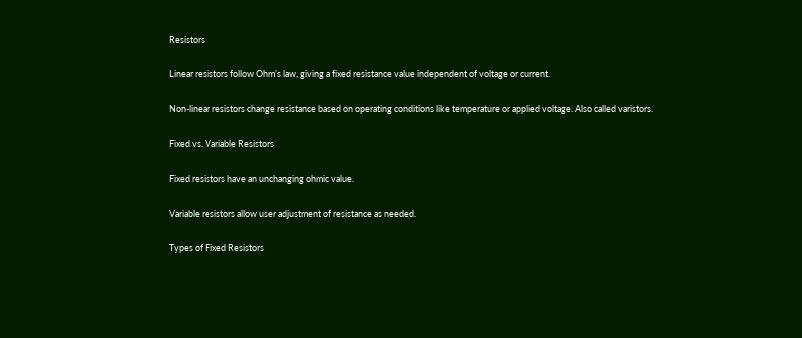Resistors

Linear resistors follow Ohm’s law, giving a fixed resistance value independent of voltage or current.

Non-linear resistors change resistance based on operating conditions like temperature or applied voltage. Also called varistors.

Fixed vs. Variable Resistors

Fixed resistors have an unchanging ohmic value.

Variable resistors allow user adjustment of resistance as needed.

Types of Fixed Resistors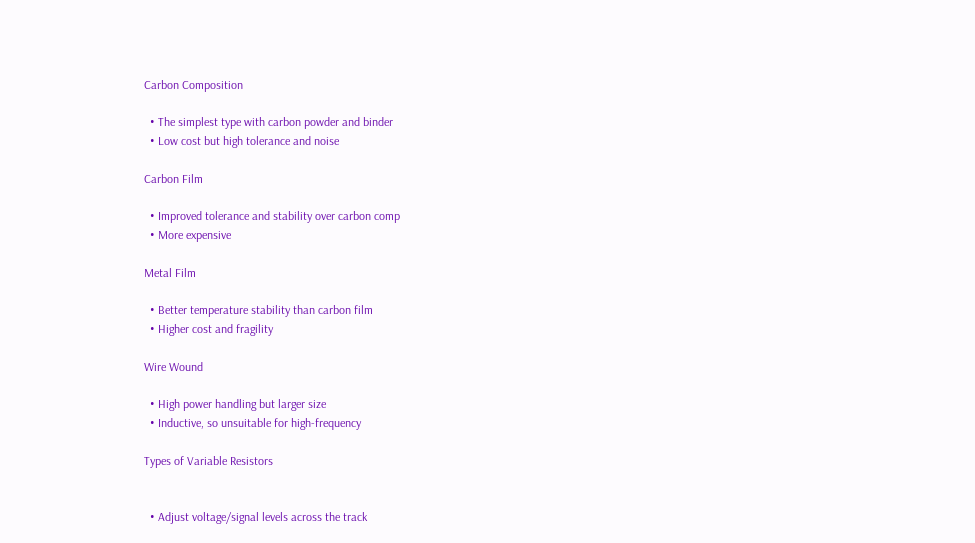Carbon Composition

  • The simplest type with carbon powder and binder
  • Low cost but high tolerance and noise

Carbon Film

  • Improved tolerance and stability over carbon comp
  • More expensive

Metal Film

  • Better temperature stability than carbon film
  • Higher cost and fragility

Wire Wound

  • High power handling but larger size
  • Inductive, so unsuitable for high-frequency

Types of Variable Resistors


  • Adjust voltage/signal levels across the track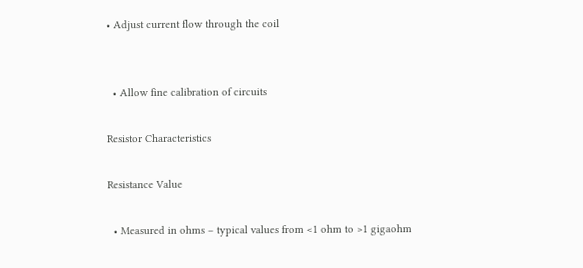• Adjust current flow through the coil


  • Allow fine calibration of circuits

Resistor Characteristics

Resistance Value

  • Measured in ohms – typical values from <1 ohm to >1 gigaohm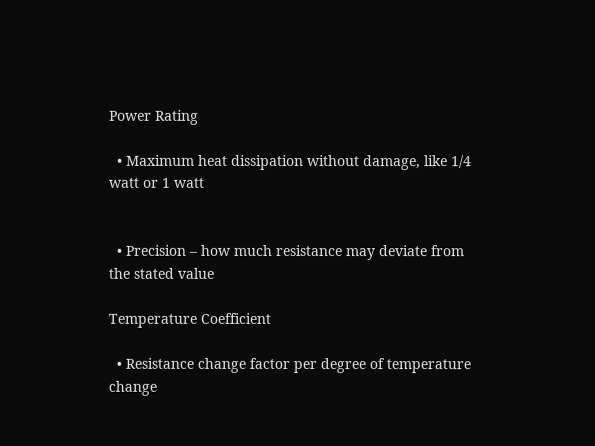Power Rating

  • Maximum heat dissipation without damage, like 1/4 watt or 1 watt


  • Precision – how much resistance may deviate from the stated value

Temperature Coefficient

  • Resistance change factor per degree of temperature change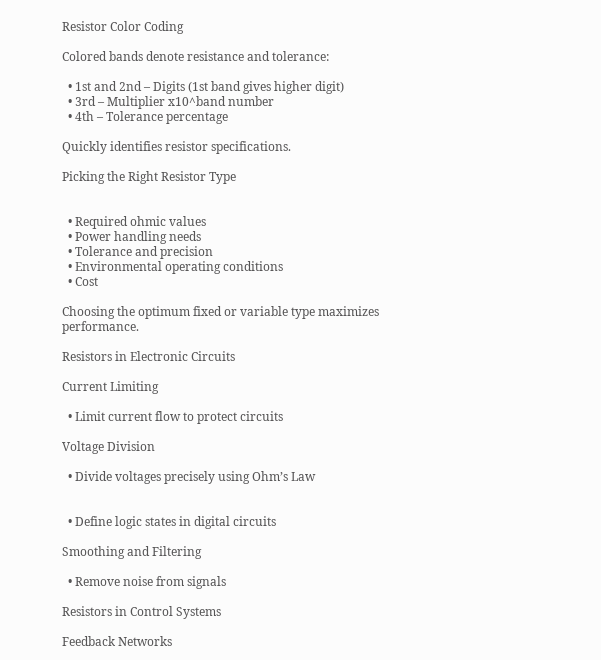Resistor Color Coding

Colored bands denote resistance and tolerance:

  • 1st and 2nd – Digits (1st band gives higher digit)
  • 3rd – Multiplier x10^band number
  • 4th – Tolerance percentage

Quickly identifies resistor specifications.

Picking the Right Resistor Type


  • Required ohmic values
  • Power handling needs
  • Tolerance and precision
  • Environmental operating conditions
  • Cost

Choosing the optimum fixed or variable type maximizes performance.

Resistors in Electronic Circuits

Current Limiting

  • Limit current flow to protect circuits

Voltage Division

  • Divide voltages precisely using Ohm’s Law


  • Define logic states in digital circuits

Smoothing and Filtering

  • Remove noise from signals

Resistors in Control Systems

Feedback Networks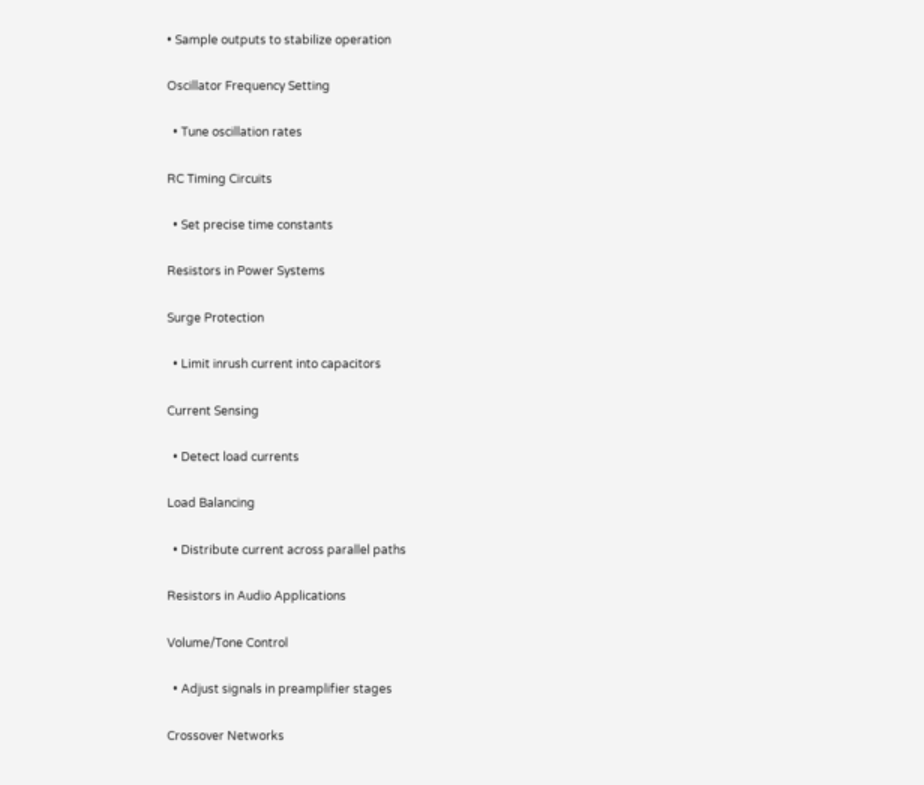• Sample outputs to stabilize operation

Oscillator Frequency Setting

  • Tune oscillation rates

RC Timing Circuits

  • Set precise time constants

Resistors in Power Systems

Surge Protection

  • Limit inrush current into capacitors

Current Sensing

  • Detect load currents

Load Balancing

  • Distribute current across parallel paths

Resistors in Audio Applications

Volume/Tone Control

  • Adjust signals in preamplifier stages

Crossover Networks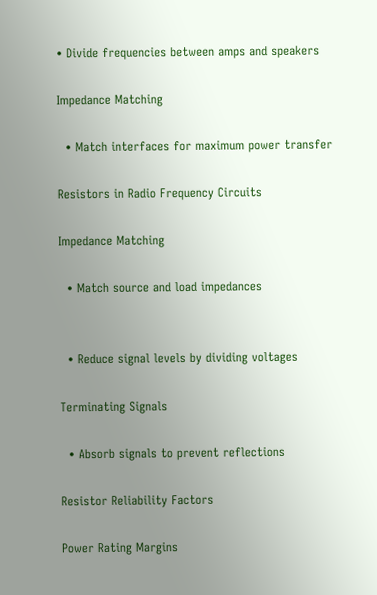• Divide frequencies between amps and speakers

Impedance Matching

  • Match interfaces for maximum power transfer

Resistors in Radio Frequency Circuits

Impedance Matching

  • Match source and load impedances


  • Reduce signal levels by dividing voltages

Terminating Signals

  • Absorb signals to prevent reflections

Resistor Reliability Factors

Power Rating Margins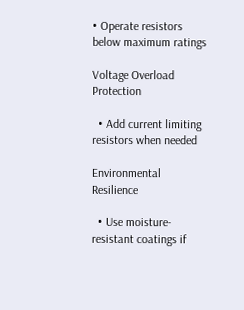• Operate resistors below maximum ratings

Voltage Overload Protection

  • Add current limiting resistors when needed

Environmental Resilience

  • Use moisture-resistant coatings if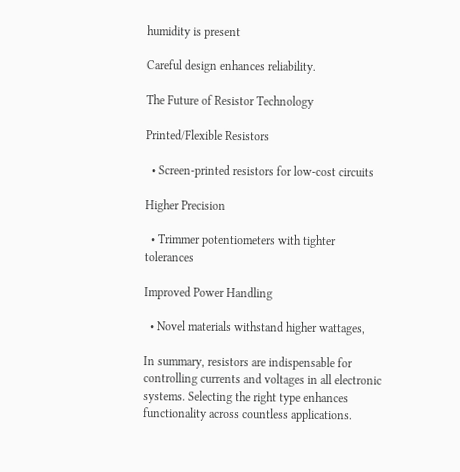humidity is present

Careful design enhances reliability.

The Future of Resistor Technology

Printed/Flexible Resistors

  • Screen-printed resistors for low-cost circuits

Higher Precision

  • Trimmer potentiometers with tighter tolerances

Improved Power Handling

  • Novel materials withstand higher wattages,

In summary, resistors are indispensable for controlling currents and voltages in all electronic systems. Selecting the right type enhances functionality across countless applications.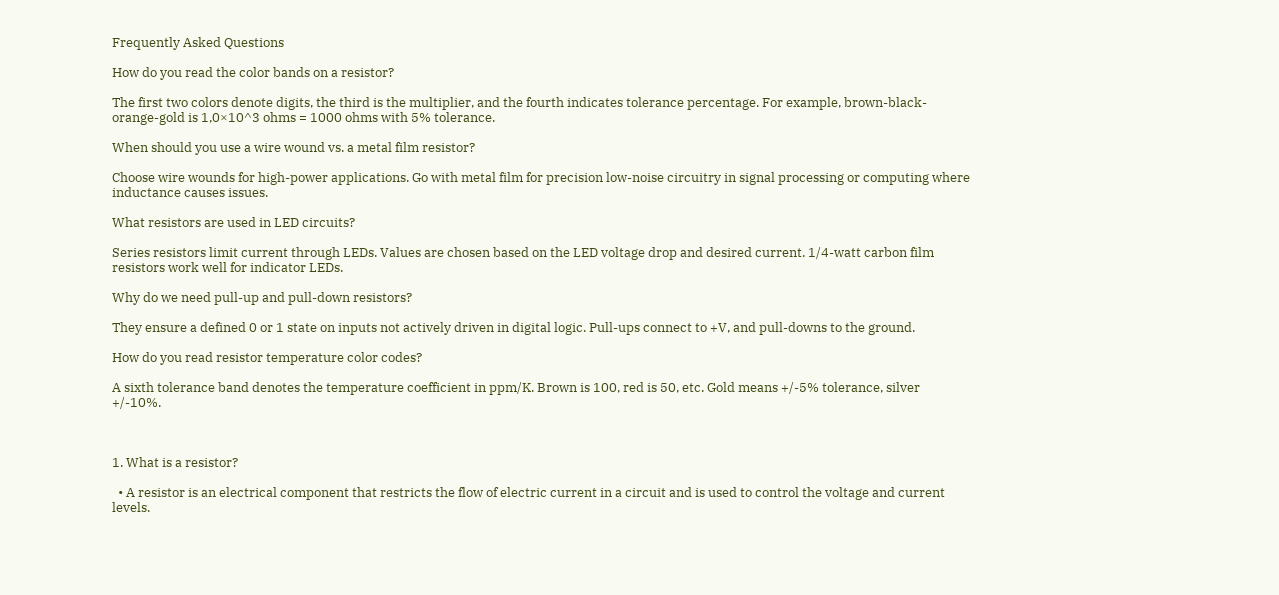Frequently Asked Questions

How do you read the color bands on a resistor?

The first two colors denote digits, the third is the multiplier, and the fourth indicates tolerance percentage. For example, brown-black-orange-gold is 1,0×10^3 ohms = 1000 ohms with 5% tolerance.

When should you use a wire wound vs. a metal film resistor?

Choose wire wounds for high-power applications. Go with metal film for precision low-noise circuitry in signal processing or computing where inductance causes issues.

What resistors are used in LED circuits?

Series resistors limit current through LEDs. Values are chosen based on the LED voltage drop and desired current. 1/4-watt carbon film resistors work well for indicator LEDs.

Why do we need pull-up and pull-down resistors?

They ensure a defined 0 or 1 state on inputs not actively driven in digital logic. Pull-ups connect to +V, and pull-downs to the ground.

How do you read resistor temperature color codes?

A sixth tolerance band denotes the temperature coefficient in ppm/K. Brown is 100, red is 50, etc. Gold means +/-5% tolerance, silver +/-10%.



1. What is a resistor?

  • A resistor is an electrical component that restricts the flow of electric current in a circuit and is used to control the voltage and current levels.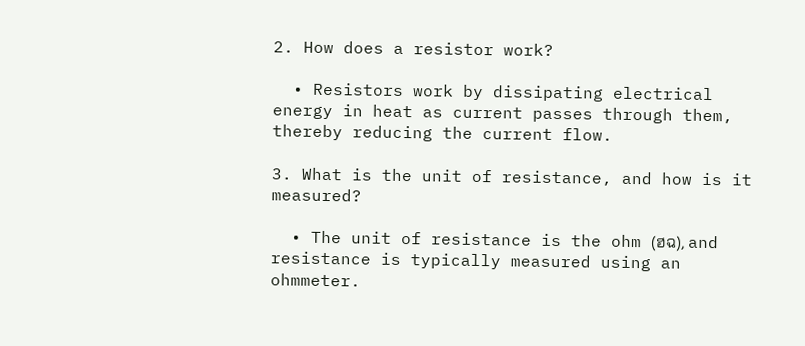2. How does a resistor work?

  • Resistors work by dissipating electrical energy in heat as current passes through them, thereby reducing the current flow.

3. What is the unit of resistance, and how is it measured?

  • The unit of resistance is the ohm (ฮฉ), and resistance is typically measured using an ohmmeter.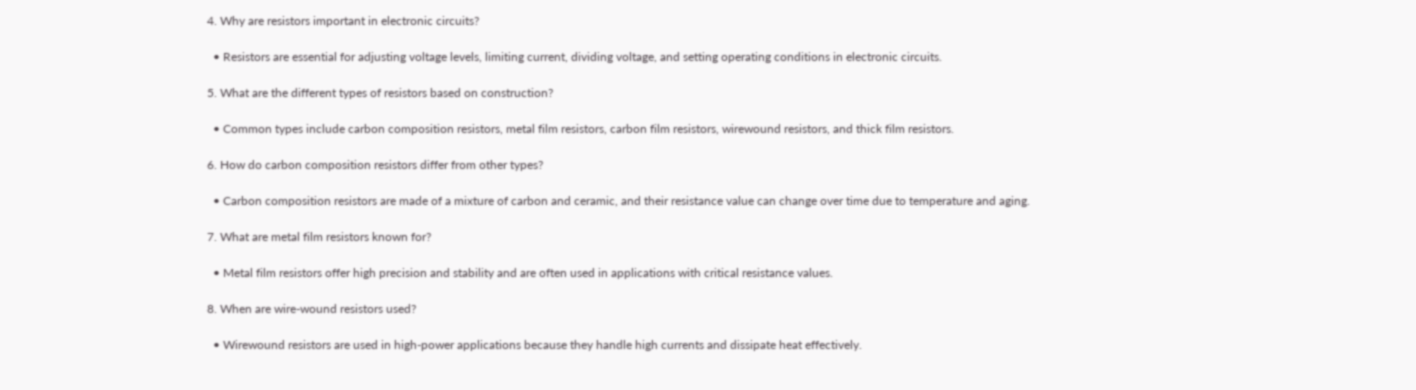4. Why are resistors important in electronic circuits?

  • Resistors are essential for adjusting voltage levels, limiting current, dividing voltage, and setting operating conditions in electronic circuits.

5. What are the different types of resistors based on construction?

  • Common types include carbon composition resistors, metal film resistors, carbon film resistors, wirewound resistors, and thick film resistors.

6. How do carbon composition resistors differ from other types?

  • Carbon composition resistors are made of a mixture of carbon and ceramic, and their resistance value can change over time due to temperature and aging.

7. What are metal film resistors known for?

  • Metal film resistors offer high precision and stability and are often used in applications with critical resistance values.

8. When are wire-wound resistors used?

  • Wirewound resistors are used in high-power applications because they handle high currents and dissipate heat effectively.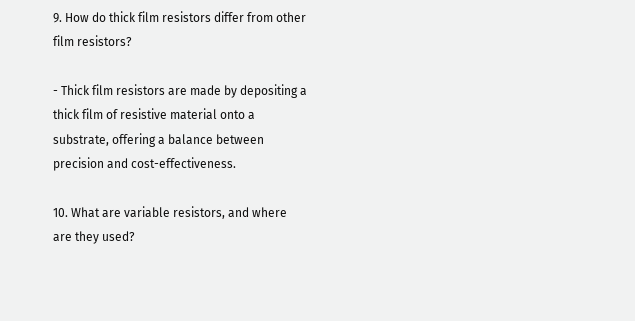9. How do thick film resistors differ from other film resistors?

- Thick film resistors are made by depositing a thick film of resistive material onto a substrate, offering a balance between precision and cost-effectiveness.

10. What are variable resistors, and where are they used?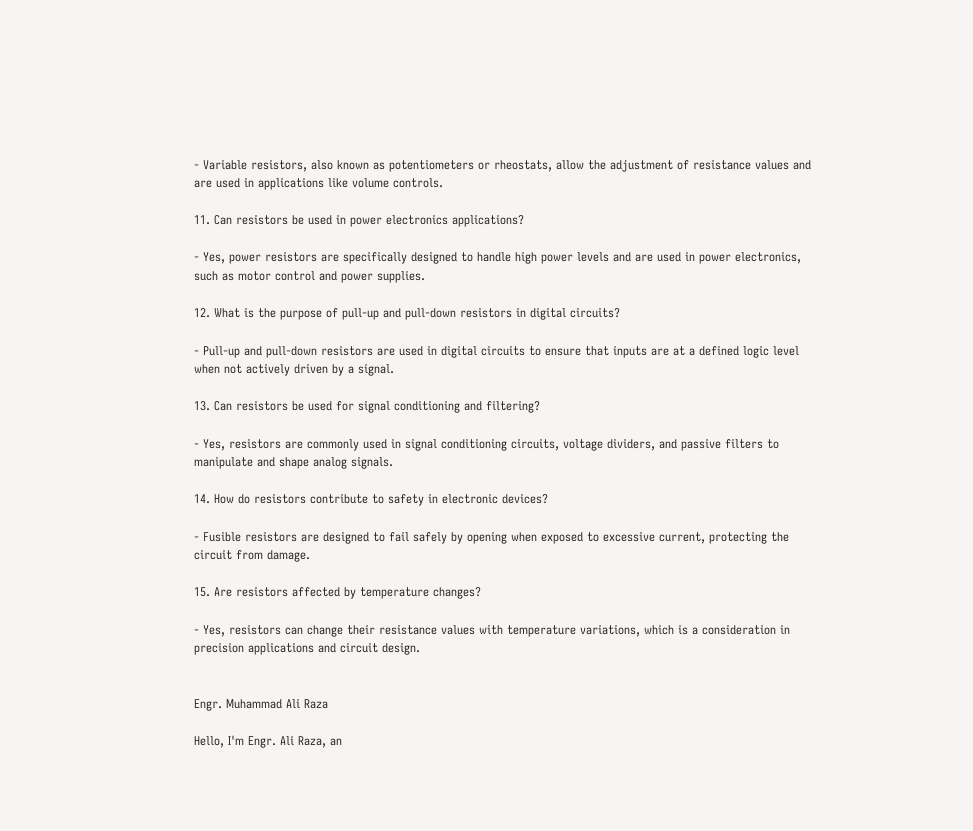- Variable resistors, also known as potentiometers or rheostats, allow the adjustment of resistance values and are used in applications like volume controls.

11. Can resistors be used in power electronics applications?

- Yes, power resistors are specifically designed to handle high power levels and are used in power electronics, such as motor control and power supplies.

12. What is the purpose of pull-up and pull-down resistors in digital circuits?

- Pull-up and pull-down resistors are used in digital circuits to ensure that inputs are at a defined logic level when not actively driven by a signal.

13. Can resistors be used for signal conditioning and filtering?

- Yes, resistors are commonly used in signal conditioning circuits, voltage dividers, and passive filters to manipulate and shape analog signals.

14. How do resistors contribute to safety in electronic devices?

- Fusible resistors are designed to fail safely by opening when exposed to excessive current, protecting the circuit from damage.

15. Are resistors affected by temperature changes?

- Yes, resistors can change their resistance values with temperature variations, which is a consideration in precision applications and circuit design.


Engr. Muhammad Ali Raza

Hello, I'm Engr. Ali Raza, an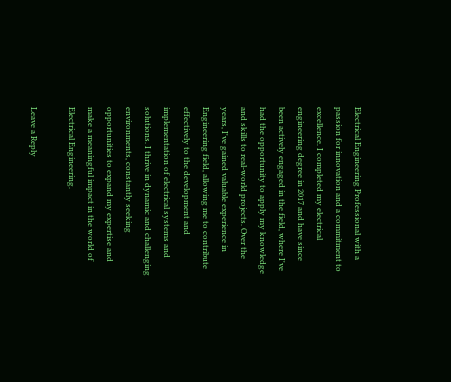Electrical Engineering Professional with a passion for innovation and a commitment to excellence. I completed my electrical engineering degree in 2017 and have since been actively engaged in the field, where I've had the opportunity to apply my knowledge and skills to real-world projects. Over the years, I've gained valuable experience in Engineering field, allowing me to contribute effectively to the development and implementation of electrical systems and solutions. I thrive in dynamic and challenging environments, constantly seeking opportunities to expand my expertise and make a meaningful impact in the world of Electrical Engineering.

Leave a Reply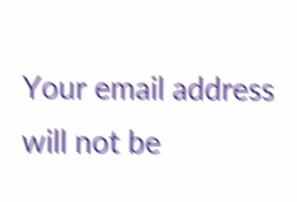Your email address will not be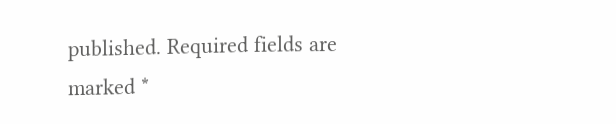published. Required fields are marked *